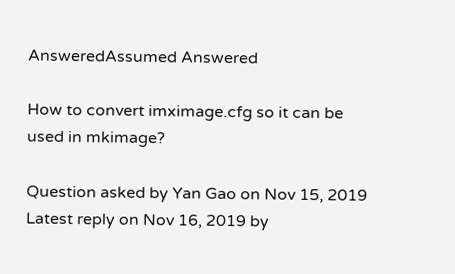AnsweredAssumed Answered

How to convert imximage.cfg so it can be used in mkimage?

Question asked by Yan Gao on Nov 15, 2019
Latest reply on Nov 16, 2019 by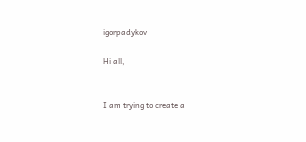igorpadykov

Hi all,


I am trying to create a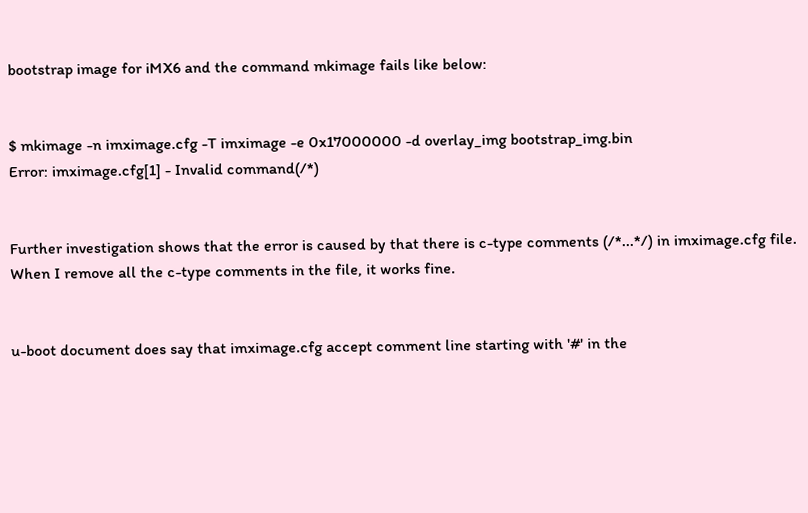bootstrap image for iMX6 and the command mkimage fails like below:


$ mkimage -n imximage.cfg -T imximage -e 0x17000000 -d overlay_img bootstrap_img.bin
Error: imximage.cfg[1] - Invalid command(/*)


Further investigation shows that the error is caused by that there is c-type comments (/*...*/) in imximage.cfg file. When I remove all the c-type comments in the file, it works fine.


u-boot document does say that imximage.cfg accept comment line starting with '#' in the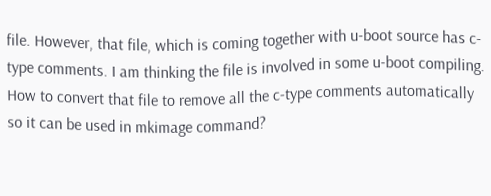file. However, that file, which is coming together with u-boot source has c-type comments. I am thinking the file is involved in some u-boot compiling. How to convert that file to remove all the c-type comments automatically so it can be used in mkimage command?